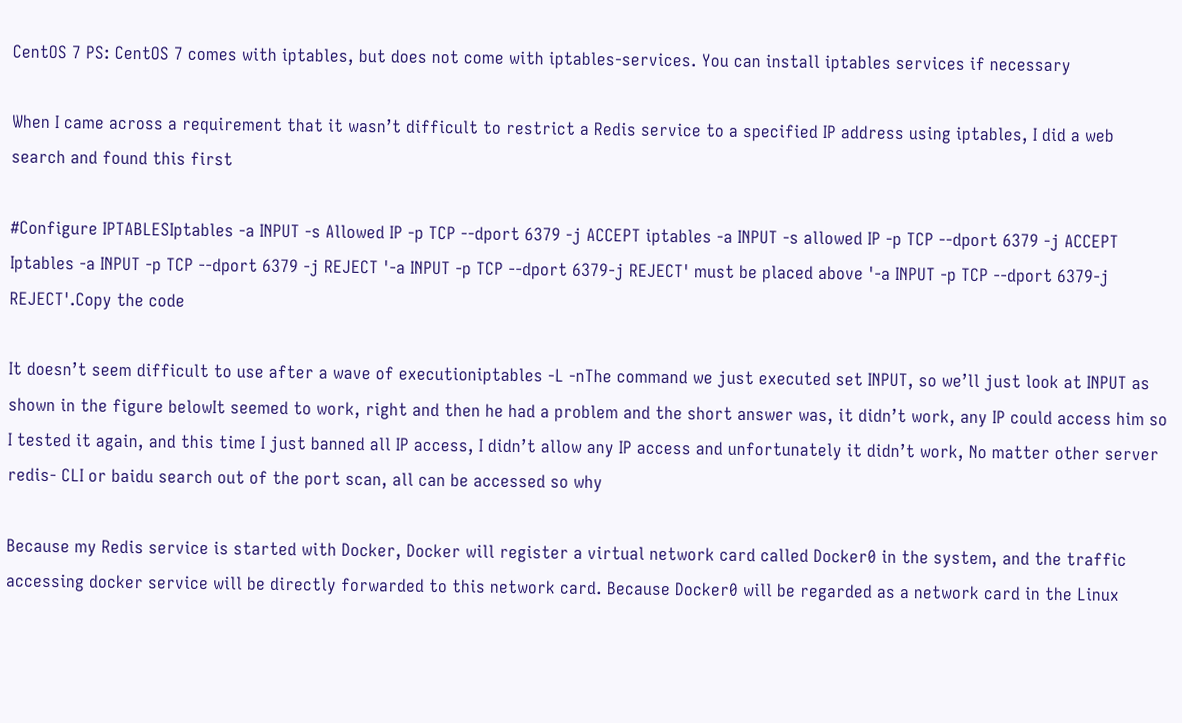CentOS 7 PS: CentOS 7 comes with iptables, but does not come with iptables-services. You can install iptables services if necessary

When I came across a requirement that it wasn’t difficult to restrict a Redis service to a specified IP address using iptables, I did a web search and found this first

#Configure IPTABLESIptables -a INPUT -s Allowed IP -p TCP --dport 6379 -j ACCEPT iptables -a INPUT -s allowed IP -p TCP --dport 6379 -j ACCEPT Iptables -a INPUT -p TCP --dport 6379 -j REJECT '-a INPUT -p TCP --dport 6379-j REJECT' must be placed above '-a INPUT -p TCP --dport 6379-j REJECT'.Copy the code

It doesn’t seem difficult to use after a wave of executioniptables -L -nThe command we just executed set INPUT, so we’ll just look at INPUT as shown in the figure belowIt seemed to work, right and then he had a problem and the short answer was, it didn’t work, any IP could access him so I tested it again, and this time I just banned all IP access, I didn’t allow any IP access and unfortunately it didn’t work, No matter other server redis- CLI or baidu search out of the port scan, all can be accessed so why

Because my Redis service is started with Docker, Docker will register a virtual network card called Docker0 in the system, and the traffic accessing docker service will be directly forwarded to this network card. Because Docker0 will be regarded as a network card in the Linux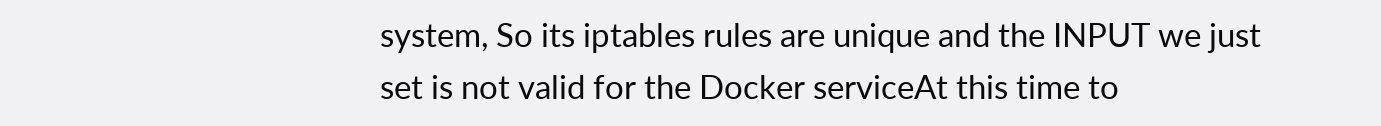system, So its iptables rules are unique and the INPUT we just set is not valid for the Docker serviceAt this time to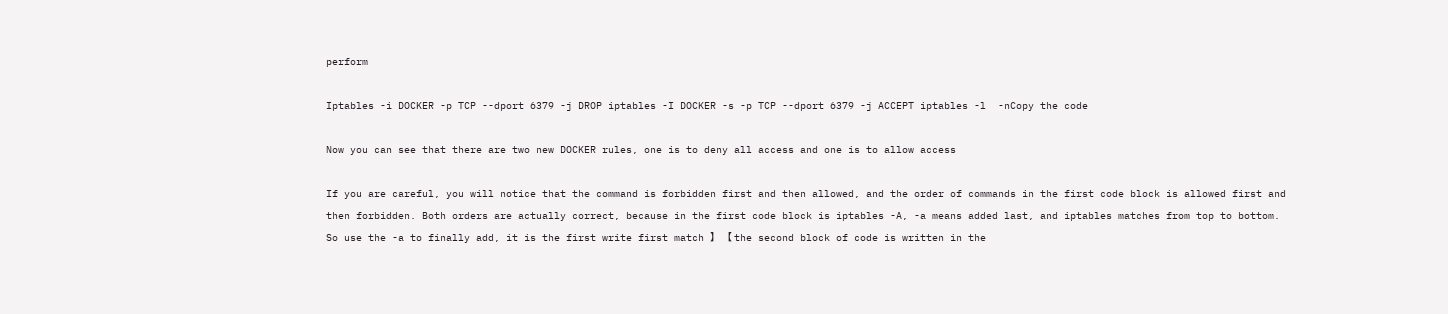perform

Iptables -i DOCKER -p TCP --dport 6379 -j DROP iptables -I DOCKER -s -p TCP --dport 6379 -j ACCEPT iptables -l  -nCopy the code

Now you can see that there are two new DOCKER rules, one is to deny all access and one is to allow access

If you are careful, you will notice that the command is forbidden first and then allowed, and the order of commands in the first code block is allowed first and then forbidden. Both orders are actually correct, because in the first code block is iptables -A, -a means added last, and iptables matches from top to bottom. So use the -a to finally add, it is the first write first match 】 【 the second block of code is written in the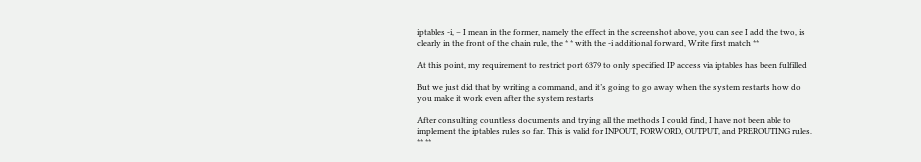iptables -i, – I mean in the former, namely the effect in the screenshot above, you can see I add the two, is clearly in the front of the chain rule, the * * with the -i additional forward, Write first match **

At this point, my requirement to restrict port 6379 to only specified IP access via iptables has been fulfilled

But we just did that by writing a command, and it’s going to go away when the system restarts how do you make it work even after the system restarts

After consulting countless documents and trying all the methods I could find, I have not been able to implement the iptables rules so far. This is valid for INPOUT, FORWORD, OUTPUT, and PREROUTING rules. ** **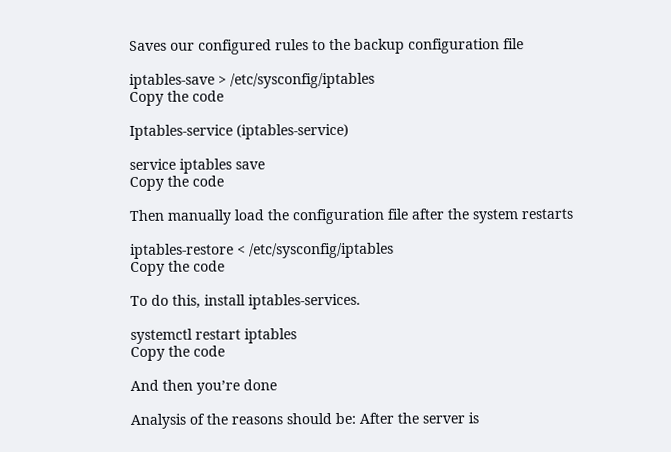Saves our configured rules to the backup configuration file

iptables-save > /etc/sysconfig/iptables
Copy the code

Iptables-service (iptables-service)

service iptables save
Copy the code

Then manually load the configuration file after the system restarts

iptables-restore < /etc/sysconfig/iptables
Copy the code

To do this, install iptables-services.

systemctl restart iptables
Copy the code

And then you’re done

Analysis of the reasons should be: After the server is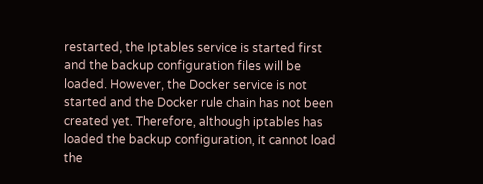restarted, the Iptables service is started first and the backup configuration files will be loaded. However, the Docker service is not started and the Docker rule chain has not been created yet. Therefore, although iptables has loaded the backup configuration, it cannot load the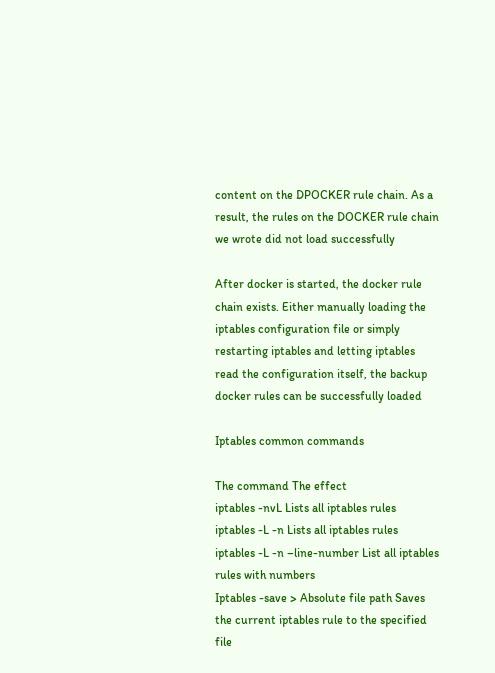content on the DPOCKER rule chain. As a result, the rules on the DOCKER rule chain we wrote did not load successfully

After docker is started, the docker rule chain exists. Either manually loading the iptables configuration file or simply restarting iptables and letting iptables read the configuration itself, the backup docker rules can be successfully loaded

Iptables common commands

The command The effect
iptables -nvL Lists all iptables rules
iptables -L -n Lists all iptables rules
iptables -L -n –line-number List all iptables rules with numbers
Iptables -save > Absolute file path Saves the current iptables rule to the specified file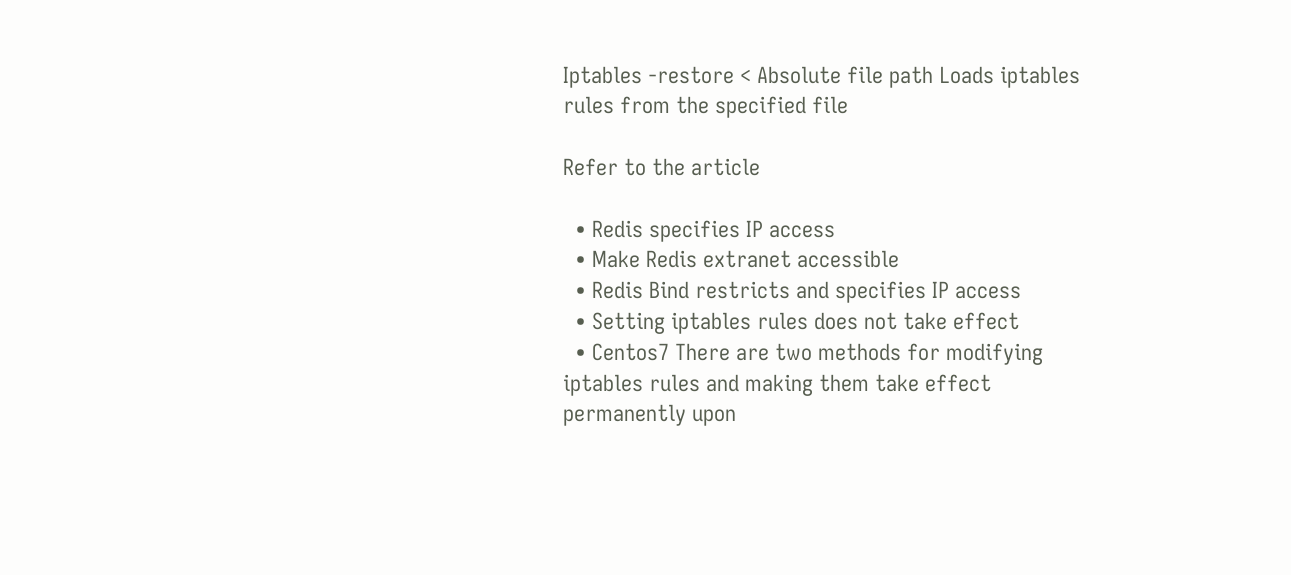Iptables -restore < Absolute file path Loads iptables rules from the specified file

Refer to the article

  • Redis specifies IP access
  • Make Redis extranet accessible
  • Redis Bind restricts and specifies IP access
  • Setting iptables rules does not take effect
  • Centos7 There are two methods for modifying iptables rules and making them take effect permanently upon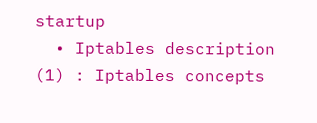startup
  • Iptables description (1) : Iptables concepts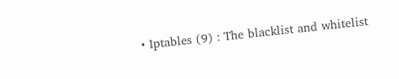• Iptables (9) : The blacklist and whitelist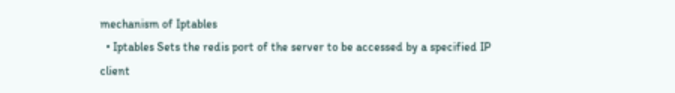mechanism of Iptables
  • Iptables Sets the redis port of the server to be accessed by a specified IP client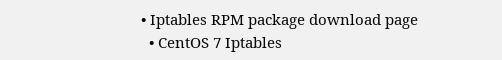• Iptables RPM package download page
  • CentOS 7 Iptables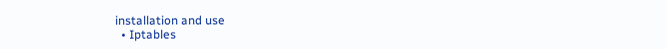installation and use
  • Iptables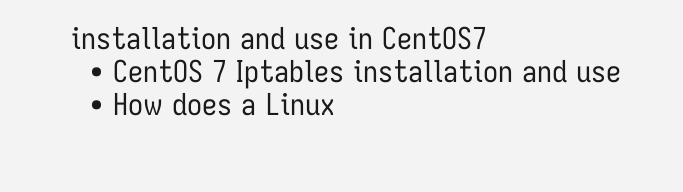installation and use in CentOS7
  • CentOS 7 Iptables installation and use
  • How does a Linux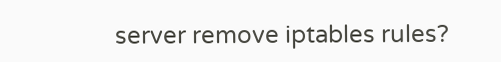server remove iptables rules?